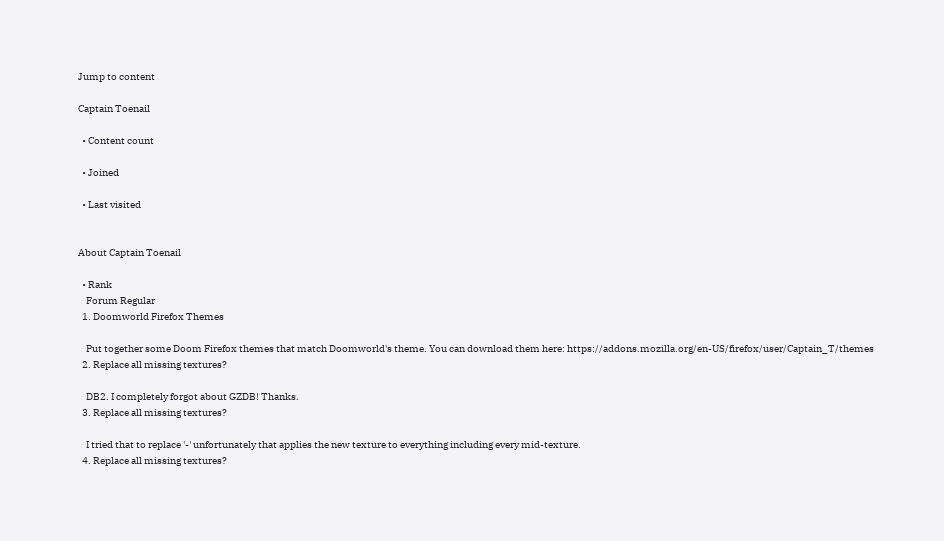Jump to content

Captain Toenail

  • Content count

  • Joined

  • Last visited


About Captain Toenail

  • Rank
    Forum Regular
  1. Doomworld Firefox Themes

    Put together some Doom Firefox themes that match Doomworld's theme. You can download them here: https://addons.mozilla.org/en-US/firefox/user/Captain_T/themes
  2. Replace all missing textures?

    DB2. I completely forgot about GZDB! Thanks.
  3. Replace all missing textures?

    I tried that to replace '-' unfortunately that applies the new texture to everything including every mid-texture.
  4. Replace all missing textures?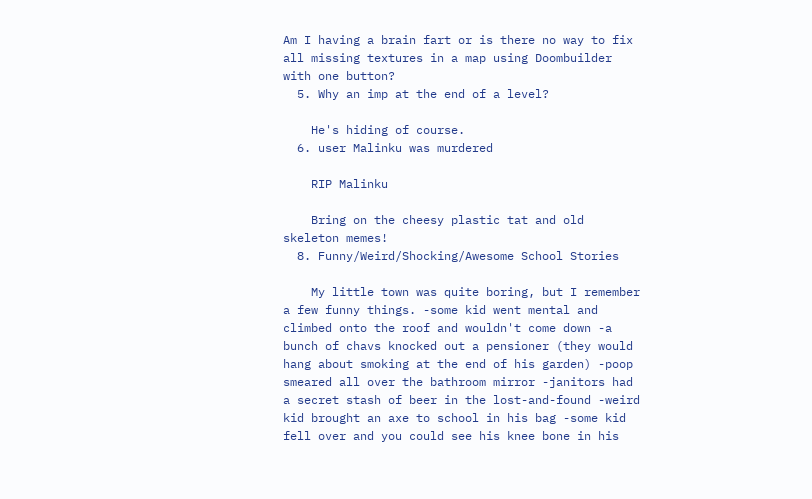Am I having a brain fart or is there no way to fix all missing textures in a map using Doombuilder with one button?
  5. Why an imp at the end of a level?

    He's hiding of course.
  6. user Malinku was murdered

    RIP Malinku

    Bring on the cheesy plastic tat and old skeleton memes!
  8. Funny/Weird/Shocking/Awesome School Stories

    My little town was quite boring, but I remember a few funny things. -some kid went mental and climbed onto the roof and wouldn't come down -a bunch of chavs knocked out a pensioner (they would hang about smoking at the end of his garden) -poop smeared all over the bathroom mirror -janitors had a secret stash of beer in the lost-and-found -weird kid brought an axe to school in his bag -some kid fell over and you could see his knee bone in his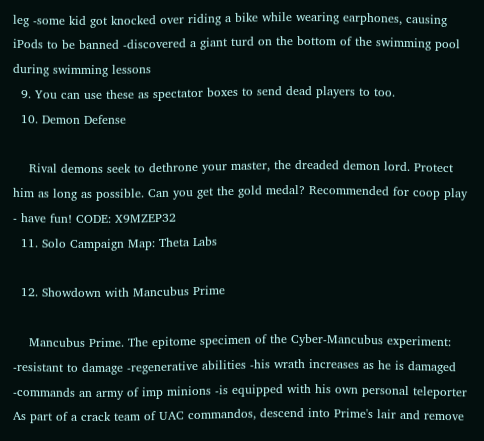leg -some kid got knocked over riding a bike while wearing earphones, causing iPods to be banned -discovered a giant turd on the bottom of the swimming pool during swimming lessons
  9. You can use these as spectator boxes to send dead players to too.
  10. Demon Defense

    Rival demons seek to dethrone your master, the dreaded demon lord. Protect him as long as possible. Can you get the gold medal? Recommended for coop play - have fun! CODE: X9MZEP32
  11. Solo Campaign Map: Theta Labs

  12. Showdown with Mancubus Prime

    Mancubus Prime. The epitome specimen of the Cyber-Mancubus experiment: -resistant to damage -regenerative abilities -his wrath increases as he is damaged -commands an army of imp minions -is equipped with his own personal teleporter As part of a crack team of UAC commandos, descend into Prime's lair and remove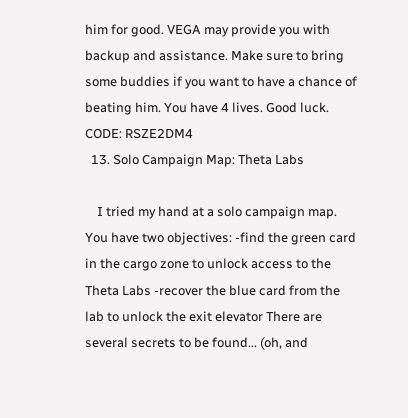him for good. VEGA may provide you with backup and assistance. Make sure to bring some buddies if you want to have a chance of beating him. You have 4 lives. Good luck. CODE: RSZE2DM4
  13. Solo Campaign Map: Theta Labs

    I tried my hand at a solo campaign map. You have two objectives: -find the green card in the cargo zone to unlock access to the Theta Labs -recover the blue card from the lab to unlock the exit elevator There are several secrets to be found... (oh, and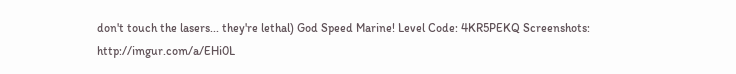don't touch the lasers... they're lethal) God Speed Marine! Level Code: 4KR5PEKQ Screenshots: http://imgur.com/a/EHi0L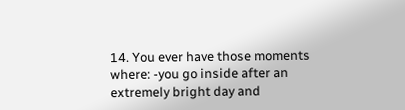14. You ever have those moments where: -you go inside after an extremely bright day and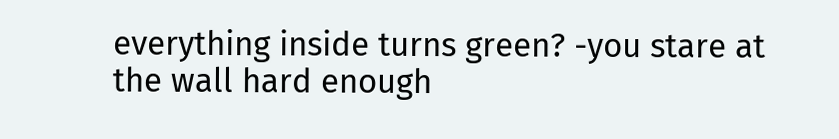everything inside turns green? -you stare at the wall hard enough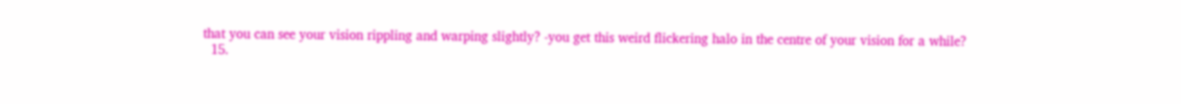that you can see your vision rippling and warping slightly? -you get this weird flickering halo in the centre of your vision for a while?
  15.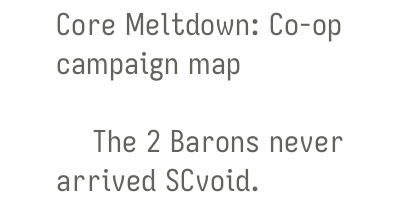Core Meltdown: Co-op campaign map

    The 2 Barons never arrived SCvoid.